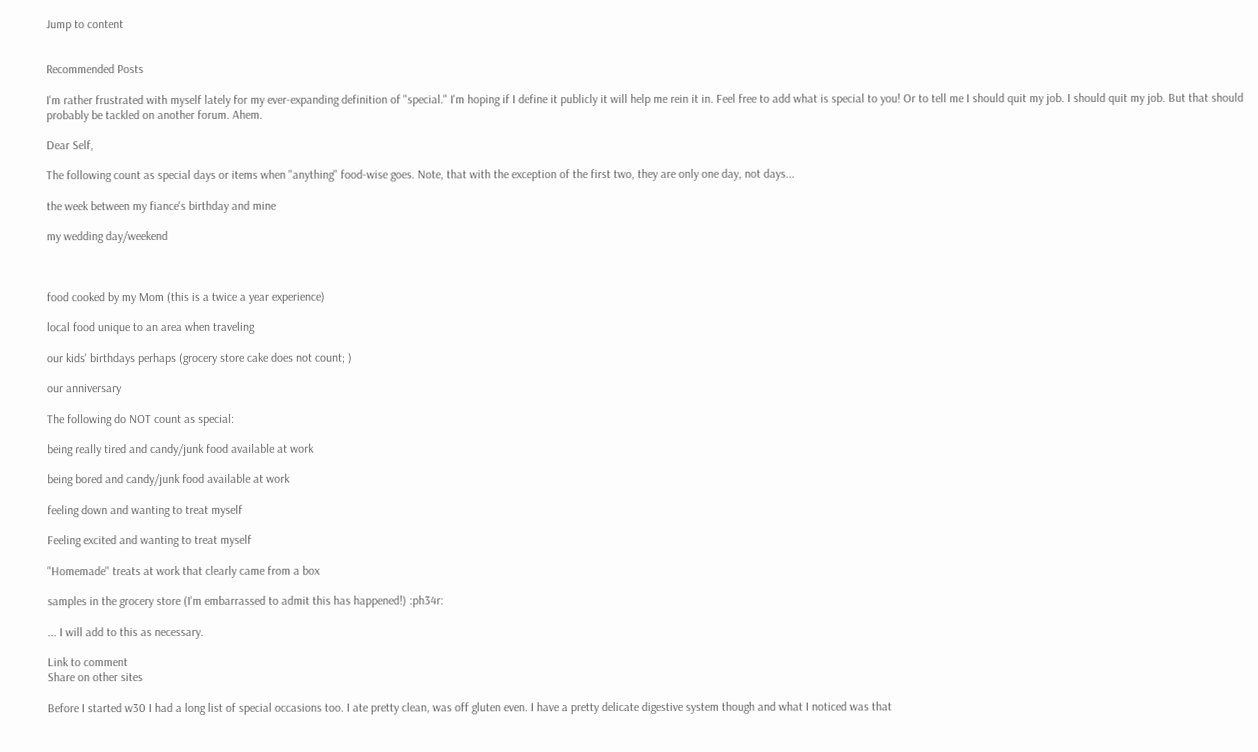Jump to content


Recommended Posts

I'm rather frustrated with myself lately for my ever-expanding definition of "special." I'm hoping if I define it publicly it will help me rein it in. Feel free to add what is special to you! Or to tell me I should quit my job. I should quit my job. But that should probably be tackled on another forum. Ahem.

Dear Self,

The following count as special days or items when "anything" food-wise goes. Note, that with the exception of the first two, they are only one day, not days...

the week between my fiance's birthday and mine

my wedding day/weekend



food cooked by my Mom (this is a twice a year experience)

local food unique to an area when traveling

our kids' birthdays perhaps (grocery store cake does not count; )

our anniversary

The following do NOT count as special:

being really tired and candy/junk food available at work

being bored and candy/junk food available at work

feeling down and wanting to treat myself

Feeling excited and wanting to treat myself

"Homemade" treats at work that clearly came from a box

samples in the grocery store (I'm embarrassed to admit this has happened!) :ph34r:

... I will add to this as necessary.

Link to comment
Share on other sites

Before I started w30 I had a long list of special occasions too. I ate pretty clean, was off gluten even. I have a pretty delicate digestive system though and what I noticed was that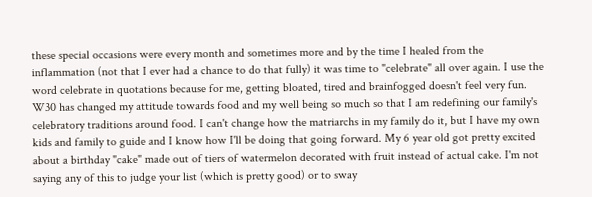these special occasions were every month and sometimes more and by the time I healed from the inflammation (not that I ever had a chance to do that fully) it was time to "celebrate" all over again. I use the word celebrate in quotations because for me, getting bloated, tired and brainfogged doesn't feel very fun. W30 has changed my attitude towards food and my well being so much so that I am redefining our family's celebratory traditions around food. I can't change how the matriarchs in my family do it, but I have my own kids and family to guide and I know how I'll be doing that going forward. My 6 year old got pretty excited about a birthday "cake" made out of tiers of watermelon decorated with fruit instead of actual cake. I'm not saying any of this to judge your list (which is pretty good) or to sway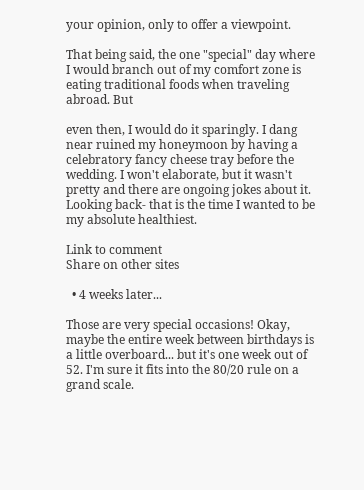your opinion, only to offer a viewpoint.

That being said, the one "special" day where I would branch out of my comfort zone is eating traditional foods when traveling abroad. But

even then, I would do it sparingly. I dang near ruined my honeymoon by having a celebratory fancy cheese tray before the wedding. I won't elaborate, but it wasn't pretty and there are ongoing jokes about it. Looking back- that is the time I wanted to be my absolute healthiest.

Link to comment
Share on other sites

  • 4 weeks later...

Those are very special occasions! Okay, maybe the entire week between birthdays is a little overboard... but it's one week out of 52. I'm sure it fits into the 80/20 rule on a grand scale.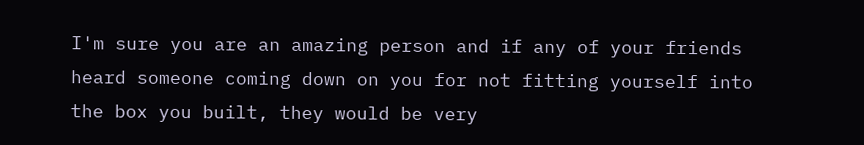I'm sure you are an amazing person and if any of your friends heard someone coming down on you for not fitting yourself into the box you built, they would be very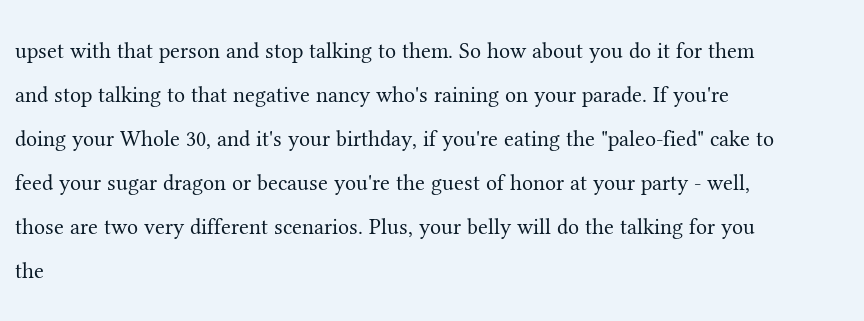upset with that person and stop talking to them. So how about you do it for them and stop talking to that negative nancy who's raining on your parade. If you're doing your Whole 30, and it's your birthday, if you're eating the "paleo-fied" cake to feed your sugar dragon or because you're the guest of honor at your party - well, those are two very different scenarios. Plus, your belly will do the talking for you the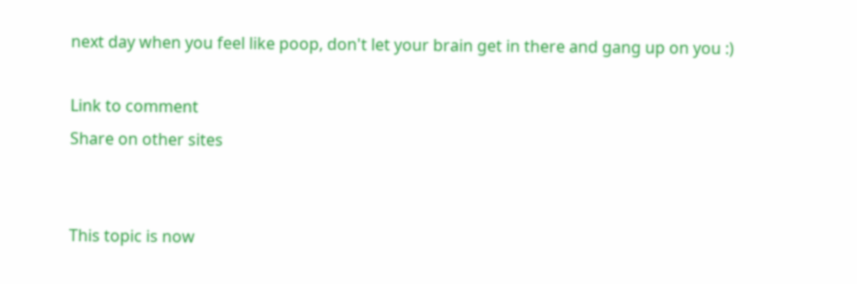next day when you feel like poop, don't let your brain get in there and gang up on you :)

Link to comment
Share on other sites


This topic is now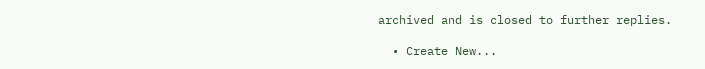archived and is closed to further replies.

  • Create New...